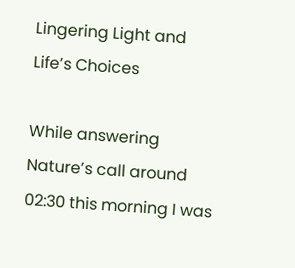Lingering Light and Life’s Choices

While answering Nature’s call around 02:30 this morning I was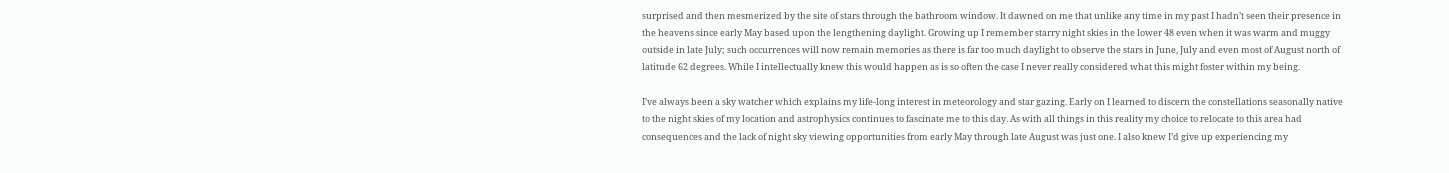surprised and then mesmerized by the site of stars through the bathroom window. It dawned on me that unlike any time in my past I hadn’t seen their presence in the heavens since early May based upon the lengthening daylight. Growing up I remember starry night skies in the lower 48 even when it was warm and muggy outside in late July; such occurrences will now remain memories as there is far too much daylight to observe the stars in June, July and even most of August north of latitude 62 degrees. While I intellectually knew this would happen as is so often the case I never really considered what this might foster within my being.

I’ve always been a sky watcher which explains my life-long interest in meteorology and star gazing. Early on I learned to discern the constellations seasonally native to the night skies of my location and astrophysics continues to fascinate me to this day. As with all things in this reality my choice to relocate to this area had consequences and the lack of night sky viewing opportunities from early May through late August was just one. I also knew I’d give up experiencing my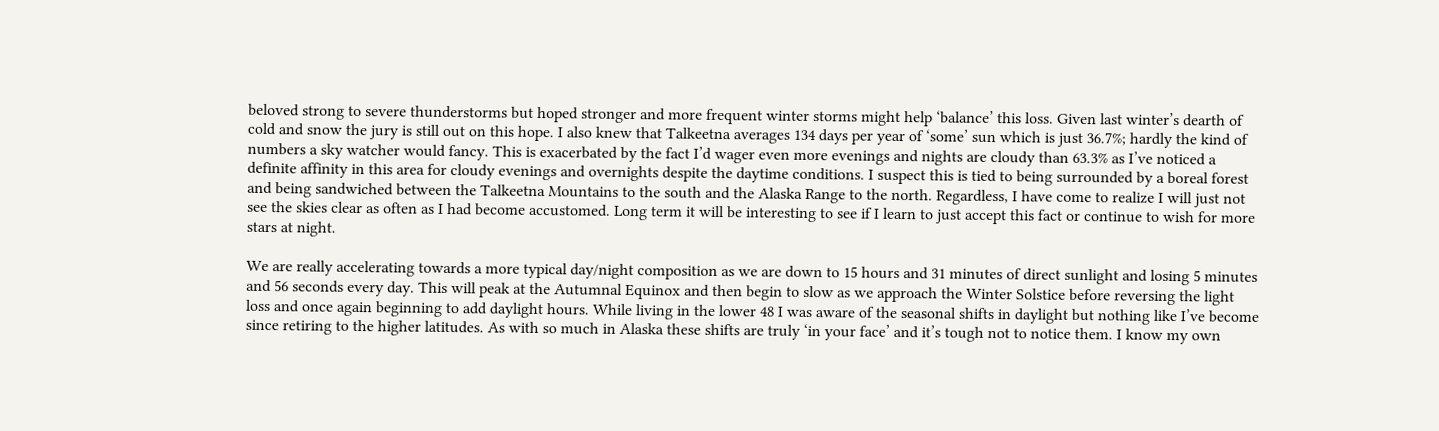beloved strong to severe thunderstorms but hoped stronger and more frequent winter storms might help ‘balance’ this loss. Given last winter’s dearth of cold and snow the jury is still out on this hope. I also knew that Talkeetna averages 134 days per year of ‘some’ sun which is just 36.7%; hardly the kind of numbers a sky watcher would fancy. This is exacerbated by the fact I’d wager even more evenings and nights are cloudy than 63.3% as I’ve noticed a definite affinity in this area for cloudy evenings and overnights despite the daytime conditions. I suspect this is tied to being surrounded by a boreal forest and being sandwiched between the Talkeetna Mountains to the south and the Alaska Range to the north. Regardless, I have come to realize I will just not see the skies clear as often as I had become accustomed. Long term it will be interesting to see if I learn to just accept this fact or continue to wish for more stars at night.

We are really accelerating towards a more typical day/night composition as we are down to 15 hours and 31 minutes of direct sunlight and losing 5 minutes and 56 seconds every day. This will peak at the Autumnal Equinox and then begin to slow as we approach the Winter Solstice before reversing the light loss and once again beginning to add daylight hours. While living in the lower 48 I was aware of the seasonal shifts in daylight but nothing like I’ve become since retiring to the higher latitudes. As with so much in Alaska these shifts are truly ‘in your face’ and it’s tough not to notice them. I know my own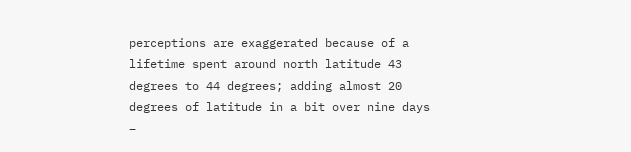perceptions are exaggerated because of a lifetime spent around north latitude 43 degrees to 44 degrees; adding almost 20 degrees of latitude in a bit over nine days –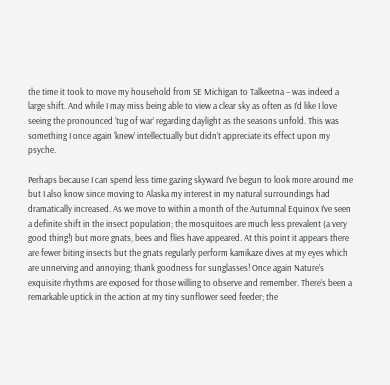the time it took to move my household from SE Michigan to Talkeetna – was indeed a large shift. And while I may miss being able to view a clear sky as often as I’d like I love seeing the pronounced ‘tug of war’ regarding daylight as the seasons unfold. This was something I once again ‘knew’ intellectually but didn’t appreciate its effect upon my psyche.

Perhaps because I can spend less time gazing skyward I’ve begun to look more around me but I also know since moving to Alaska my interest in my natural surroundings had dramatically increased. As we move to within a month of the Autumnal Equinox I’ve seen a definite shift in the insect population; the mosquitoes are much less prevalent (a very good thing!) but more gnats, bees and flies have appeared. At this point it appears there are fewer biting insects but the gnats regularly perform kamikaze dives at my eyes which are unnerving and annoying; thank goodness for sunglasses! Once again Nature’s exquisite rhythms are exposed for those willing to observe and remember. There’s been a remarkable uptick in the action at my tiny sunflower seed feeder; the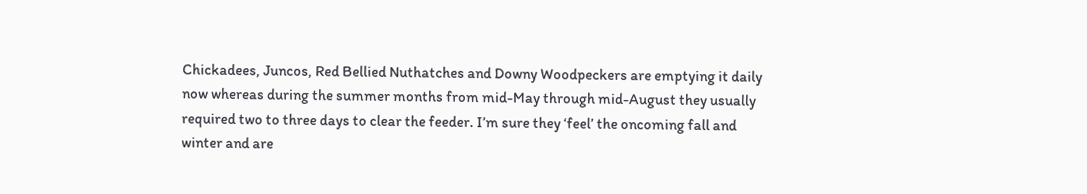Chickadees, Juncos, Red Bellied Nuthatches and Downy Woodpeckers are emptying it daily now whereas during the summer months from mid-May through mid-August they usually required two to three days to clear the feeder. I’m sure they ‘feel’ the oncoming fall and winter and are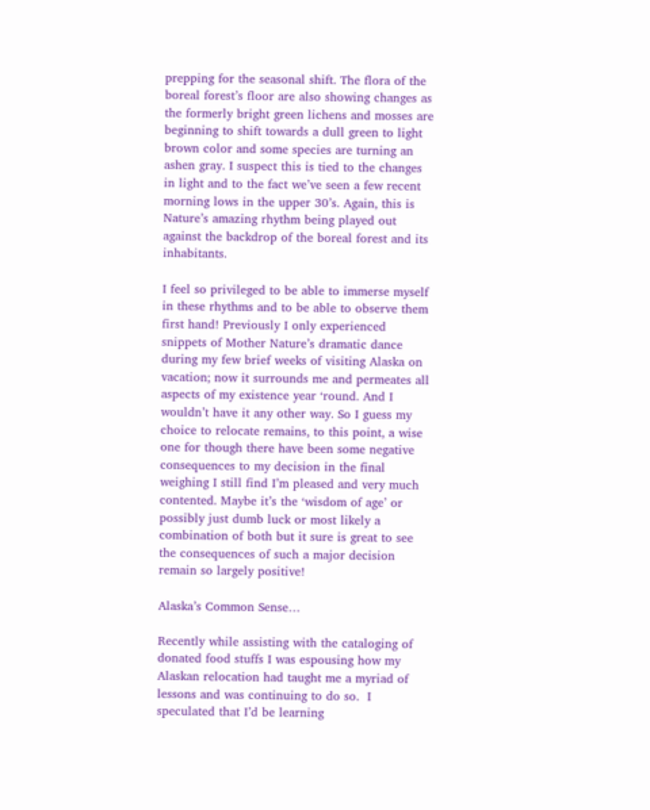prepping for the seasonal shift. The flora of the boreal forest’s floor are also showing changes as the formerly bright green lichens and mosses are beginning to shift towards a dull green to light brown color and some species are turning an ashen gray. I suspect this is tied to the changes in light and to the fact we’ve seen a few recent morning lows in the upper 30’s. Again, this is Nature’s amazing rhythm being played out against the backdrop of the boreal forest and its inhabitants.

I feel so privileged to be able to immerse myself in these rhythms and to be able to observe them first hand! Previously I only experienced snippets of Mother Nature’s dramatic dance during my few brief weeks of visiting Alaska on vacation; now it surrounds me and permeates all aspects of my existence year ‘round. And I wouldn’t have it any other way. So I guess my choice to relocate remains, to this point, a wise one for though there have been some negative consequences to my decision in the final weighing I still find I’m pleased and very much contented. Maybe it’s the ‘wisdom of age’ or possibly just dumb luck or most likely a combination of both but it sure is great to see the consequences of such a major decision remain so largely positive!

Alaska’s Common Sense…

Recently while assisting with the cataloging of donated food stuffs I was espousing how my Alaskan relocation had taught me a myriad of lessons and was continuing to do so.  I speculated that I’d be learning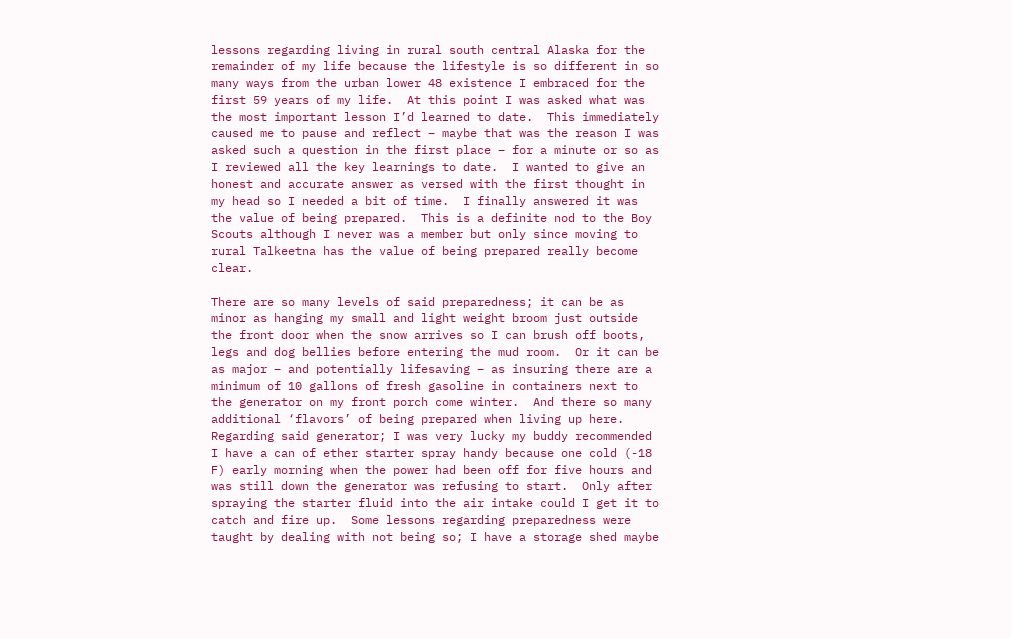lessons regarding living in rural south central Alaska for the remainder of my life because the lifestyle is so different in so many ways from the urban lower 48 existence I embraced for the first 59 years of my life.  At this point I was asked what was the most important lesson I’d learned to date.  This immediately caused me to pause and reflect – maybe that was the reason I was asked such a question in the first place – for a minute or so as I reviewed all the key learnings to date.  I wanted to give an honest and accurate answer as versed with the first thought in my head so I needed a bit of time.  I finally answered it was the value of being prepared.  This is a definite nod to the Boy Scouts although I never was a member but only since moving to rural Talkeetna has the value of being prepared really become clear.

There are so many levels of said preparedness; it can be as minor as hanging my small and light weight broom just outside the front door when the snow arrives so I can brush off boots, legs and dog bellies before entering the mud room.  Or it can be as major – and potentially lifesaving – as insuring there are a minimum of 10 gallons of fresh gasoline in containers next to the generator on my front porch come winter.  And there so many additional ‘flavors’ of being prepared when living up here.  Regarding said generator; I was very lucky my buddy recommended I have a can of ether starter spray handy because one cold (-18 F) early morning when the power had been off for five hours and was still down the generator was refusing to start.  Only after spraying the starter fluid into the air intake could I get it to catch and fire up.  Some lessons regarding preparedness were taught by dealing with not being so; I have a storage shed maybe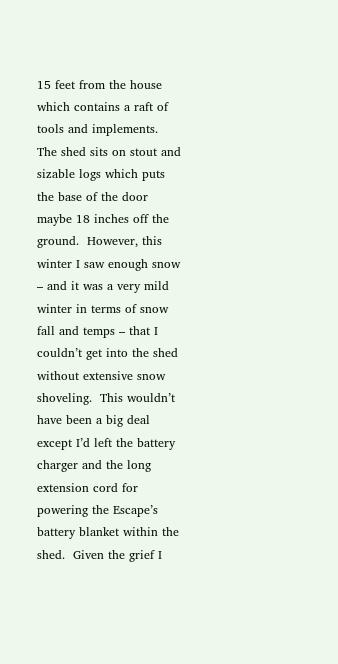15 feet from the house which contains a raft of tools and implements.  The shed sits on stout and sizable logs which puts the base of the door maybe 18 inches off the ground.  However, this winter I saw enough snow – and it was a very mild winter in terms of snow fall and temps – that I couldn’t get into the shed without extensive snow shoveling.  This wouldn’t have been a big deal except I’d left the battery charger and the long extension cord for powering the Escape’s battery blanket within the shed.  Given the grief I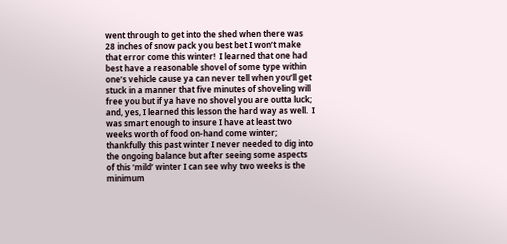went through to get into the shed when there was 28 inches of snow pack you best bet I won’t make that error come this winter!  I learned that one had best have a reasonable shovel of some type within one’s vehicle cause ya can never tell when you’ll get stuck in a manner that five minutes of shoveling will free you but if ya have no shovel you are outta luck; and, yes, I learned this lesson the hard way as well.  I was smart enough to insure I have at least two weeks worth of food on-hand come winter; thankfully this past winter I never needed to dig into the ongoing balance but after seeing some aspects of this ‘mild’ winter I can see why two weeks is the minimum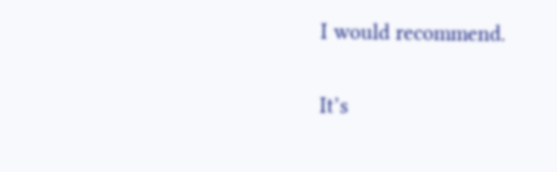I would recommend.

It’s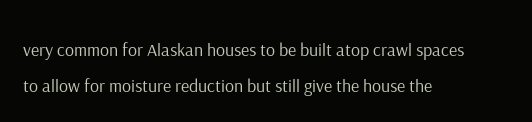very common for Alaskan houses to be built atop crawl spaces to allow for moisture reduction but still give the house the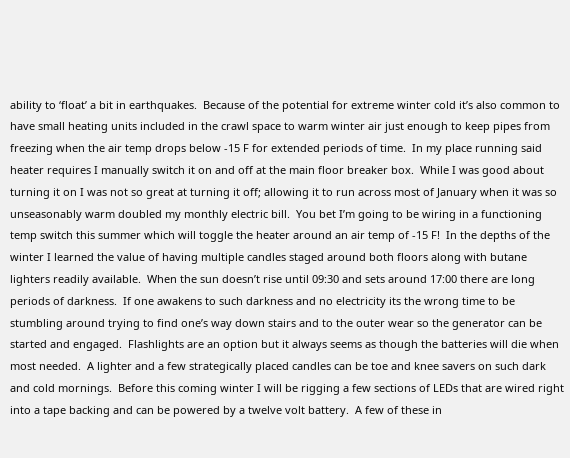ability to ‘float’ a bit in earthquakes.  Because of the potential for extreme winter cold it’s also common to have small heating units included in the crawl space to warm winter air just enough to keep pipes from freezing when the air temp drops below -15 F for extended periods of time.  In my place running said heater requires I manually switch it on and off at the main floor breaker box.  While I was good about turning it on I was not so great at turning it off; allowing it to run across most of January when it was so unseasonably warm doubled my monthly electric bill.  You bet I’m going to be wiring in a functioning temp switch this summer which will toggle the heater around an air temp of -15 F!  In the depths of the winter I learned the value of having multiple candles staged around both floors along with butane lighters readily available.  When the sun doesn’t rise until 09:30 and sets around 17:00 there are long periods of darkness.  If one awakens to such darkness and no electricity its the wrong time to be stumbling around trying to find one’s way down stairs and to the outer wear so the generator can be started and engaged.  Flashlights are an option but it always seems as though the batteries will die when most needed.  A lighter and a few strategically placed candles can be toe and knee savers on such dark and cold mornings.  Before this coming winter I will be rigging a few sections of LEDs that are wired right into a tape backing and can be powered by a twelve volt battery.  A few of these in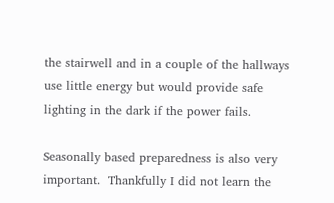the stairwell and in a couple of the hallways use little energy but would provide safe lighting in the dark if the power fails.

Seasonally based preparedness is also very important.  Thankfully I did not learn the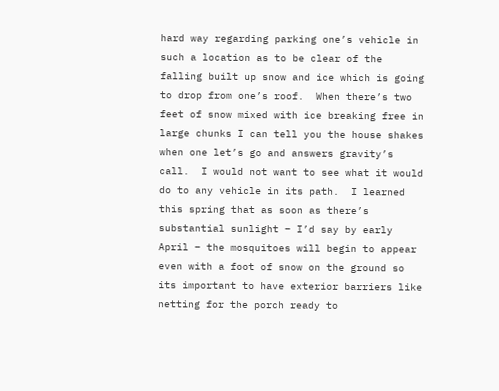hard way regarding parking one’s vehicle in such a location as to be clear of the falling built up snow and ice which is going to drop from one’s roof.  When there’s two feet of snow mixed with ice breaking free in large chunks I can tell you the house shakes when one let’s go and answers gravity’s call.  I would not want to see what it would do to any vehicle in its path.  I learned this spring that as soon as there’s substantial sunlight – I’d say by early April – the mosquitoes will begin to appear even with a foot of snow on the ground so its important to have exterior barriers like netting for the porch ready to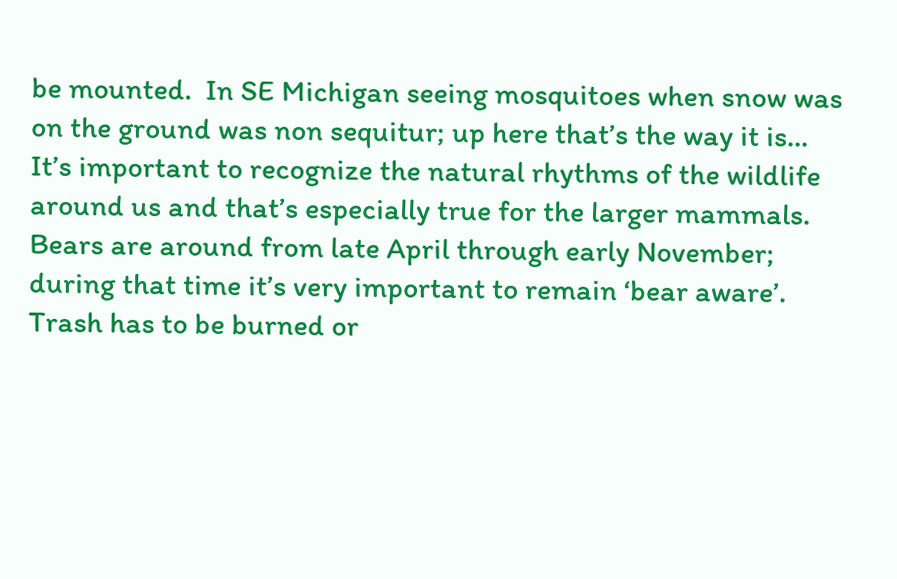be mounted.  In SE Michigan seeing mosquitoes when snow was on the ground was non sequitur; up here that’s the way it is…  It’s important to recognize the natural rhythms of the wildlife around us and that’s especially true for the larger mammals.  Bears are around from late April through early November; during that time it’s very important to remain ‘bear aware’.  Trash has to be burned or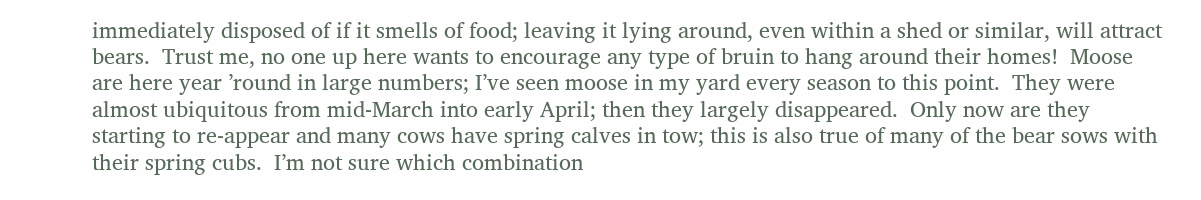immediately disposed of if it smells of food; leaving it lying around, even within a shed or similar, will attract bears.  Trust me, no one up here wants to encourage any type of bruin to hang around their homes!  Moose are here year ’round in large numbers; I’ve seen moose in my yard every season to this point.  They were almost ubiquitous from mid-March into early April; then they largely disappeared.  Only now are they starting to re-appear and many cows have spring calves in tow; this is also true of many of the bear sows with their spring cubs.  I’m not sure which combination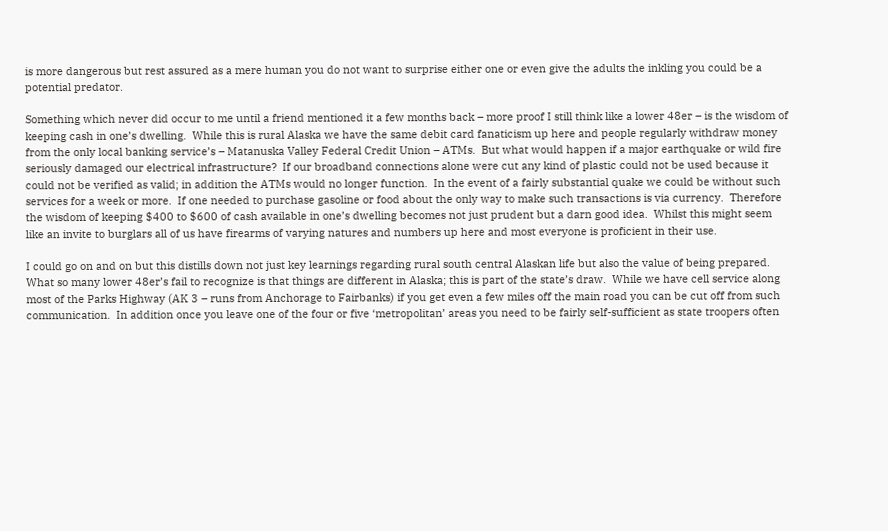is more dangerous but rest assured as a mere human you do not want to surprise either one or even give the adults the inkling you could be a potential predator.

Something which never did occur to me until a friend mentioned it a few months back – more proof I still think like a lower 48er – is the wisdom of keeping cash in one’s dwelling.  While this is rural Alaska we have the same debit card fanaticism up here and people regularly withdraw money from the only local banking service’s – Matanuska Valley Federal Credit Union – ATMs.  But what would happen if a major earthquake or wild fire seriously damaged our electrical infrastructure?  If our broadband connections alone were cut any kind of plastic could not be used because it could not be verified as valid; in addition the ATMs would no longer function.  In the event of a fairly substantial quake we could be without such services for a week or more.  If one needed to purchase gasoline or food about the only way to make such transactions is via currency.  Therefore the wisdom of keeping $400 to $600 of cash available in one’s dwelling becomes not just prudent but a darn good idea.  Whilst this might seem like an invite to burglars all of us have firearms of varying natures and numbers up here and most everyone is proficient in their use.

I could go on and on but this distills down not just key learnings regarding rural south central Alaskan life but also the value of being prepared.  What so many lower 48er’s fail to recognize is that things are different in Alaska; this is part of the state’s draw.  While we have cell service along most of the Parks Highway (AK 3 – runs from Anchorage to Fairbanks) if you get even a few miles off the main road you can be cut off from such communication.  In addition once you leave one of the four or five ‘metropolitan’ areas you need to be fairly self-sufficient as state troopers often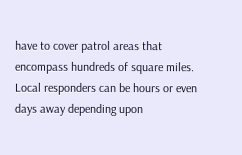have to cover patrol areas that encompass hundreds of square miles.  Local responders can be hours or even days away depending upon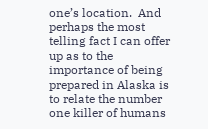one’s location.  And perhaps the most telling fact I can offer up as to the importance of being prepared in Alaska is to relate the number one killer of humans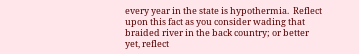every year in the state is hypothermia.  Reflect upon this fact as you consider wading that braided river in the back country; or better yet, reflect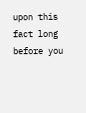upon this fact long before you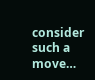consider such a move…